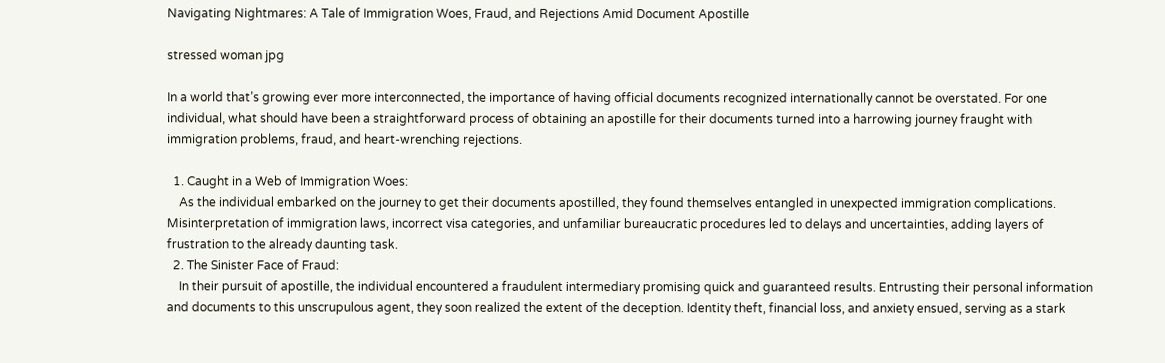Navigating Nightmares: A Tale of Immigration Woes, Fraud, and Rejections Amid Document Apostille

stressed woman jpg

In a world that’s growing ever more interconnected, the importance of having official documents recognized internationally cannot be overstated. For one individual, what should have been a straightforward process of obtaining an apostille for their documents turned into a harrowing journey fraught with immigration problems, fraud, and heart-wrenching rejections.

  1. Caught in a Web of Immigration Woes:
    As the individual embarked on the journey to get their documents apostilled, they found themselves entangled in unexpected immigration complications. Misinterpretation of immigration laws, incorrect visa categories, and unfamiliar bureaucratic procedures led to delays and uncertainties, adding layers of frustration to the already daunting task.
  2. The Sinister Face of Fraud:
    In their pursuit of apostille, the individual encountered a fraudulent intermediary promising quick and guaranteed results. Entrusting their personal information and documents to this unscrupulous agent, they soon realized the extent of the deception. Identity theft, financial loss, and anxiety ensued, serving as a stark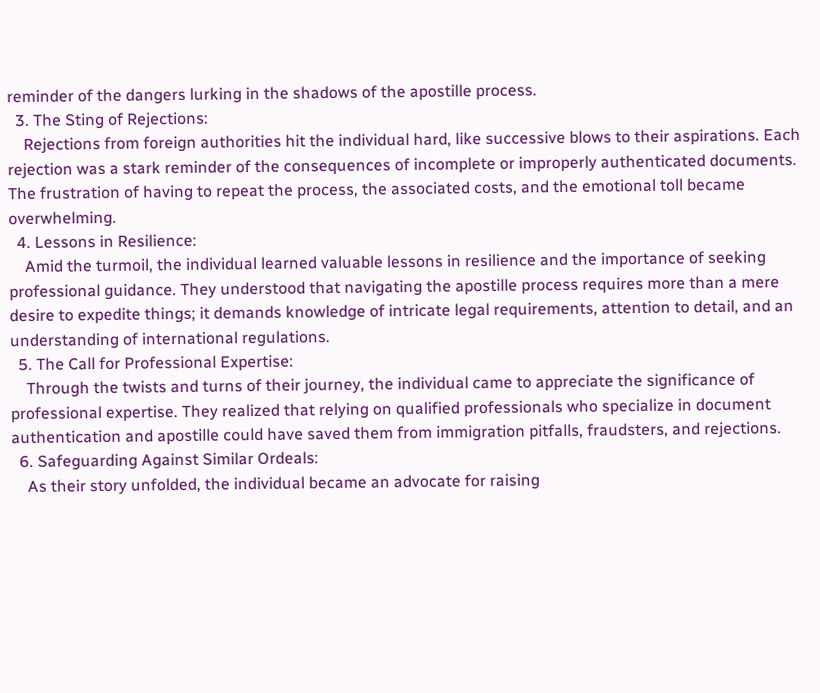reminder of the dangers lurking in the shadows of the apostille process.
  3. The Sting of Rejections:
    Rejections from foreign authorities hit the individual hard, like successive blows to their aspirations. Each rejection was a stark reminder of the consequences of incomplete or improperly authenticated documents. The frustration of having to repeat the process, the associated costs, and the emotional toll became overwhelming.
  4. Lessons in Resilience:
    Amid the turmoil, the individual learned valuable lessons in resilience and the importance of seeking professional guidance. They understood that navigating the apostille process requires more than a mere desire to expedite things; it demands knowledge of intricate legal requirements, attention to detail, and an understanding of international regulations.
  5. The Call for Professional Expertise:
    Through the twists and turns of their journey, the individual came to appreciate the significance of professional expertise. They realized that relying on qualified professionals who specialize in document authentication and apostille could have saved them from immigration pitfalls, fraudsters, and rejections.
  6. Safeguarding Against Similar Ordeals:
    As their story unfolded, the individual became an advocate for raising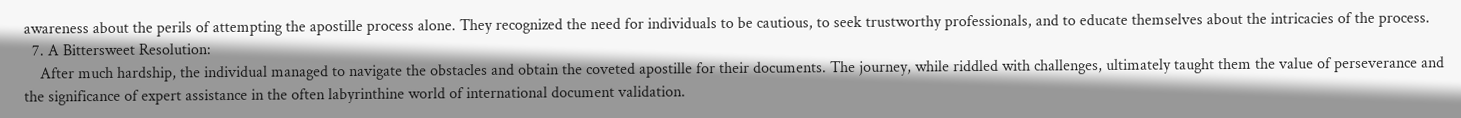awareness about the perils of attempting the apostille process alone. They recognized the need for individuals to be cautious, to seek trustworthy professionals, and to educate themselves about the intricacies of the process.
  7. A Bittersweet Resolution:
    After much hardship, the individual managed to navigate the obstacles and obtain the coveted apostille for their documents. The journey, while riddled with challenges, ultimately taught them the value of perseverance and the significance of expert assistance in the often labyrinthine world of international document validation.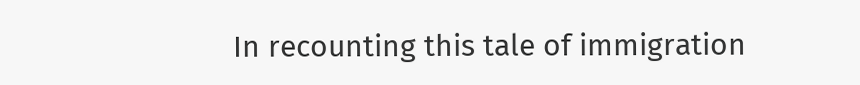In recounting this tale of immigration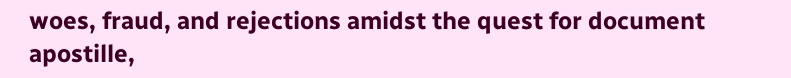woes, fraud, and rejections amidst the quest for document apostille,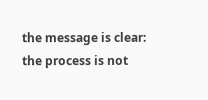the message is clear: the process is not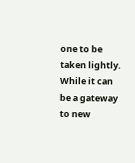one to be taken lightly. While it can be a gateway to new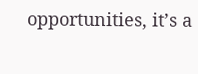opportunities, it’s a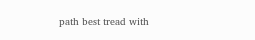path best tread with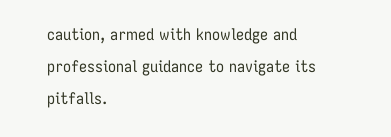caution, armed with knowledge and professional guidance to navigate its pitfalls.